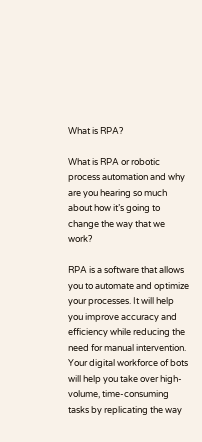What is RPA?

What is RPA or robotic process automation and why are you hearing so much about how it’s going to change the way that we work?

RPA is a software that allows you to automate and optimize your processes. It will help you improve accuracy and efficiency while reducing the need for manual intervention. Your digital workforce of bots will help you take over high-volume, time-consuming tasks by replicating the way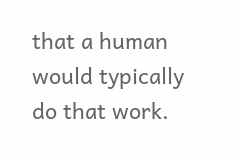that a human would typically do that work.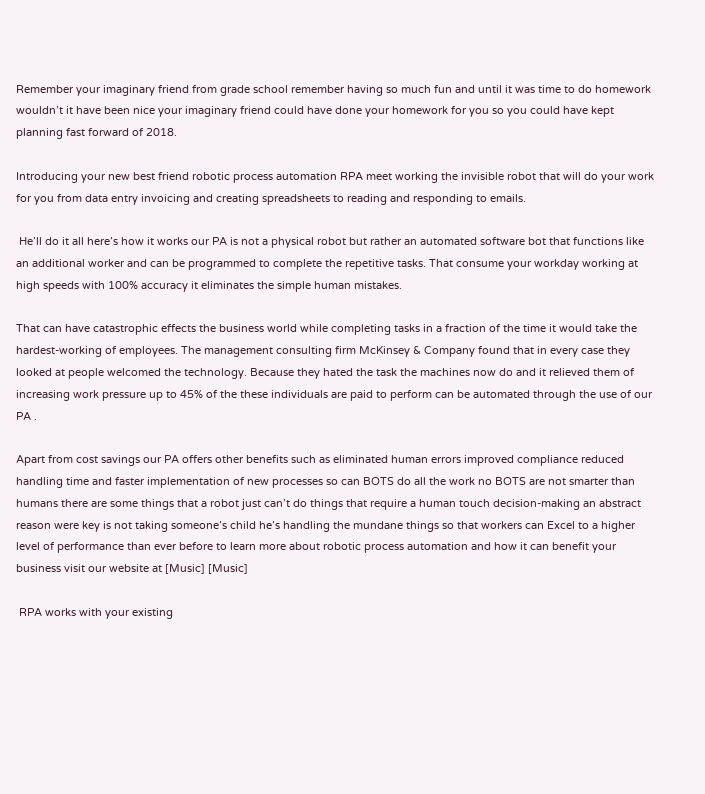Remember your imaginary friend from grade school remember having so much fun and until it was time to do homework wouldn’t it have been nice your imaginary friend could have done your homework for you so you could have kept planning fast forward of 2018.

Introducing your new best friend robotic process automation RPA meet working the invisible robot that will do your work for you from data entry invoicing and creating spreadsheets to reading and responding to emails.

 He’ll do it all here’s how it works our PA is not a physical robot but rather an automated software bot that functions like an additional worker and can be programmed to complete the repetitive tasks. That consume your workday working at high speeds with 100% accuracy it eliminates the simple human mistakes.

That can have catastrophic effects the business world while completing tasks in a fraction of the time it would take the hardest-working of employees. The management consulting firm McKinsey & Company found that in every case they looked at people welcomed the technology. Because they hated the task the machines now do and it relieved them of increasing work pressure up to 45% of the these individuals are paid to perform can be automated through the use of our PA .

Apart from cost savings our PA offers other benefits such as eliminated human errors improved compliance reduced handling time and faster implementation of new processes so can BOTS do all the work no BOTS are not smarter than humans there are some things that a robot just can’t do things that require a human touch decision-making an abstract reason were key is not taking someone’s child he’s handling the mundane things so that workers can Excel to a higher level of performance than ever before to learn more about robotic process automation and how it can benefit your business visit our website at [Music] [Music]

 RPA works with your existing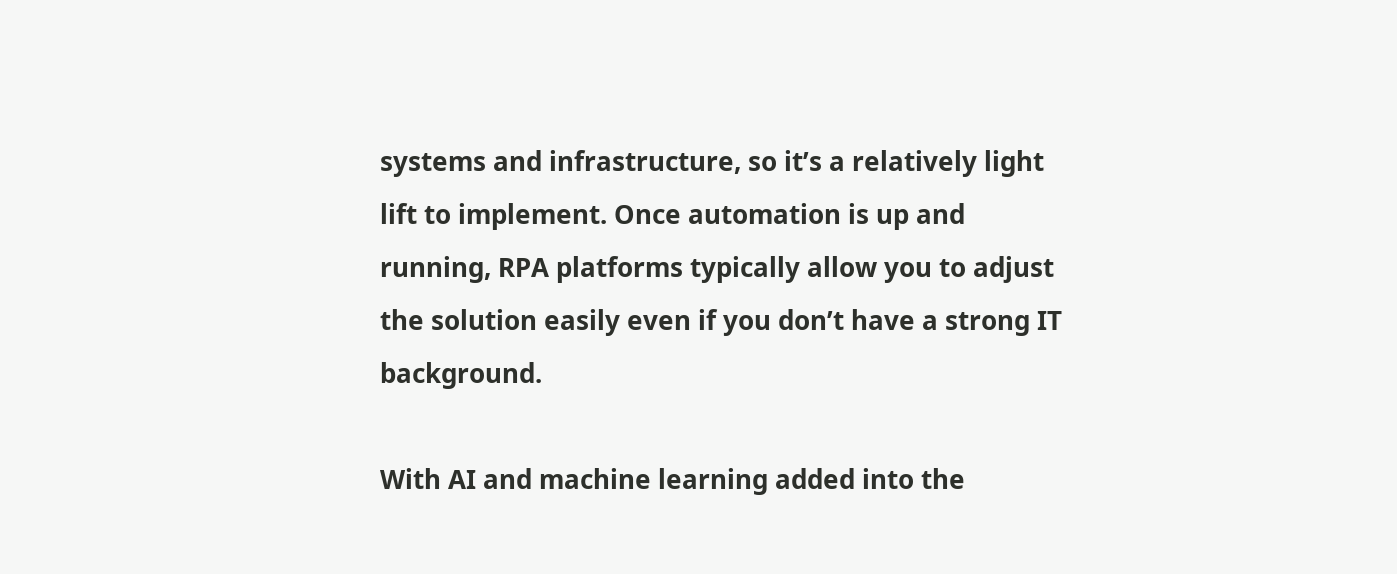systems and infrastructure, so it’s a relatively light lift to implement. Once automation is up and running, RPA platforms typically allow you to adjust the solution easily even if you don’t have a strong IT background.

With AI and machine learning added into the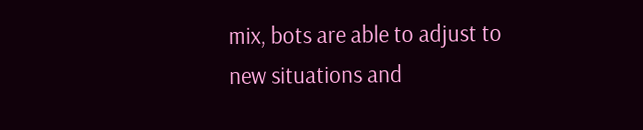mix, bots are able to adjust to new situations and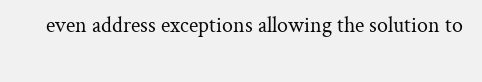even address exceptions allowing the solution to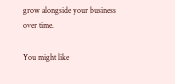grow alongside your business over time.

You might like